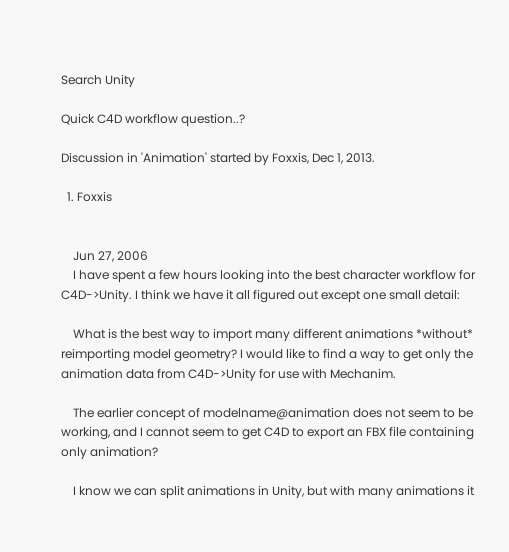Search Unity

Quick C4D workflow question..?

Discussion in 'Animation' started by Foxxis, Dec 1, 2013.

  1. Foxxis


    Jun 27, 2006
    I have spent a few hours looking into the best character workflow for C4D->Unity. I think we have it all figured out except one small detail:

    What is the best way to import many different animations *without* reimporting model geometry? I would like to find a way to get only the animation data from C4D->Unity for use with Mechanim.

    The earlier concept of modelname@animation does not seem to be working, and I cannot seem to get C4D to export an FBX file containing only animation?

    I know we can split animations in Unity, but with many animations it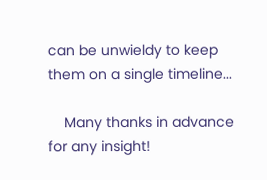can be unwieldy to keep them on a single timeline...

    Many thanks in advance for any insight!